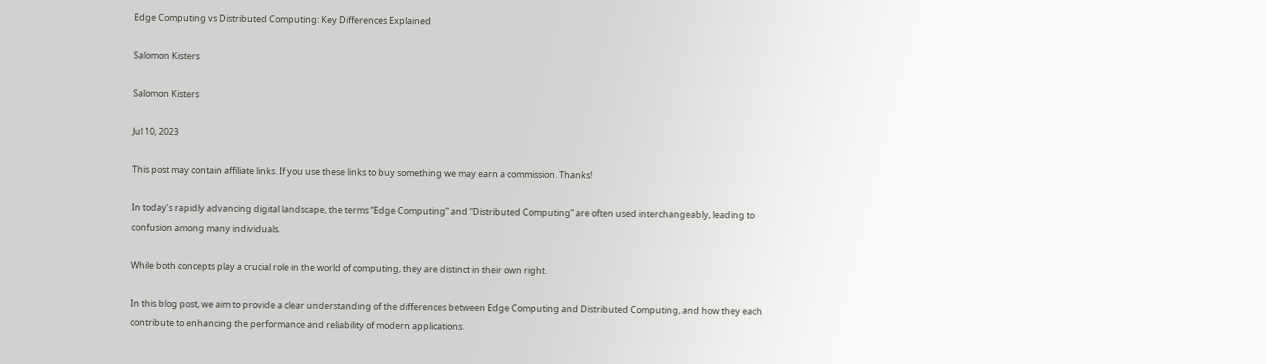Edge Computing vs Distributed Computing: Key Differences Explained

Salomon Kisters

Salomon Kisters

Jul 10, 2023

This post may contain affiliate links. If you use these links to buy something we may earn a commission. Thanks!

In today’s rapidly advancing digital landscape, the terms “Edge Computing” and “Distributed Computing” are often used interchangeably, leading to confusion among many individuals.

While both concepts play a crucial role in the world of computing, they are distinct in their own right.

In this blog post, we aim to provide a clear understanding of the differences between Edge Computing and Distributed Computing, and how they each contribute to enhancing the performance and reliability of modern applications.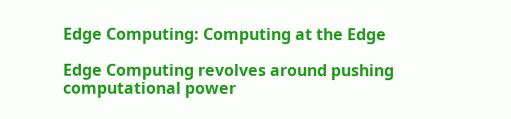Edge Computing: Computing at the Edge

Edge Computing revolves around pushing computational power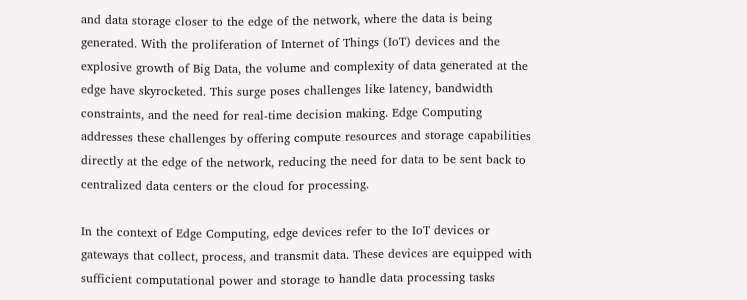and data storage closer to the edge of the network, where the data is being generated. With the proliferation of Internet of Things (IoT) devices and the explosive growth of Big Data, the volume and complexity of data generated at the edge have skyrocketed. This surge poses challenges like latency, bandwidth constraints, and the need for real-time decision making. Edge Computing addresses these challenges by offering compute resources and storage capabilities directly at the edge of the network, reducing the need for data to be sent back to centralized data centers or the cloud for processing.

In the context of Edge Computing, edge devices refer to the IoT devices or gateways that collect, process, and transmit data. These devices are equipped with sufficient computational power and storage to handle data processing tasks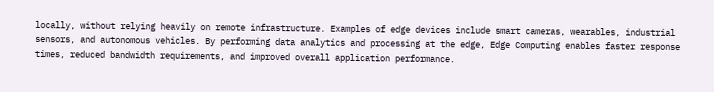locally, without relying heavily on remote infrastructure. Examples of edge devices include smart cameras, wearables, industrial sensors, and autonomous vehicles. By performing data analytics and processing at the edge, Edge Computing enables faster response times, reduced bandwidth requirements, and improved overall application performance.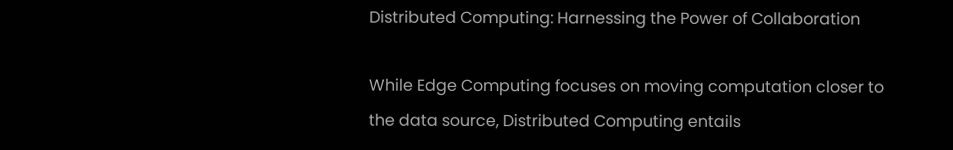Distributed Computing: Harnessing the Power of Collaboration

While Edge Computing focuses on moving computation closer to the data source, Distributed Computing entails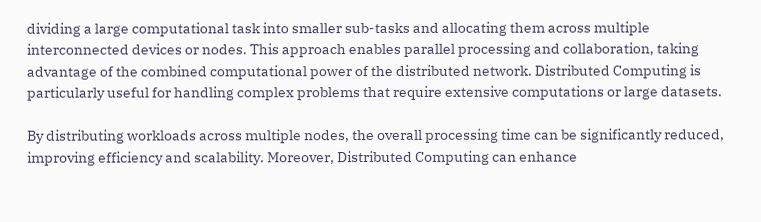dividing a large computational task into smaller sub-tasks and allocating them across multiple interconnected devices or nodes. This approach enables parallel processing and collaboration, taking advantage of the combined computational power of the distributed network. Distributed Computing is particularly useful for handling complex problems that require extensive computations or large datasets.

By distributing workloads across multiple nodes, the overall processing time can be significantly reduced, improving efficiency and scalability. Moreover, Distributed Computing can enhance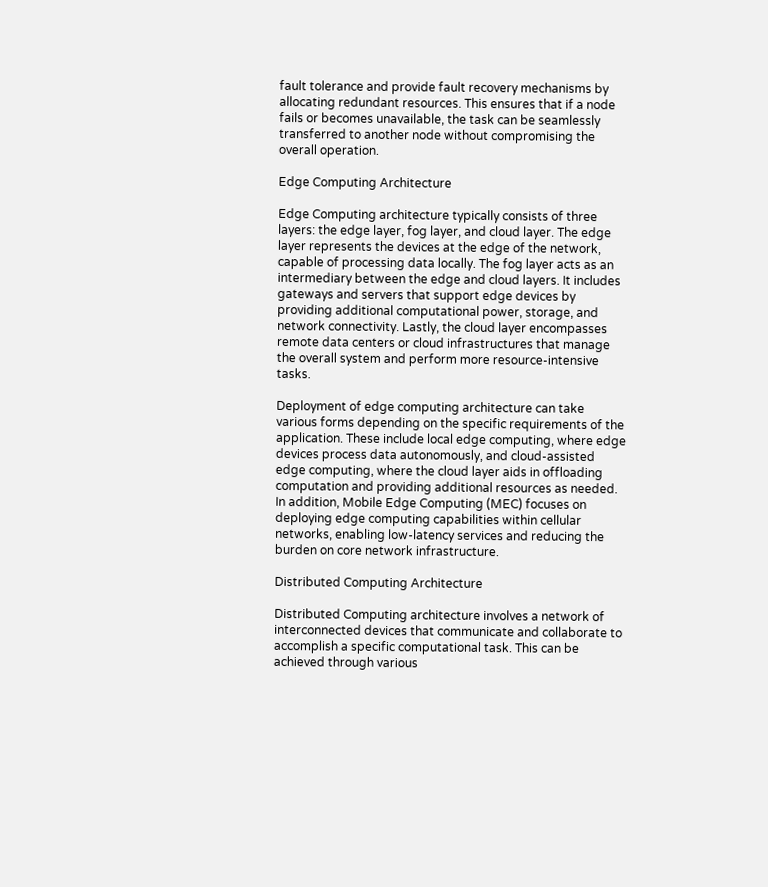fault tolerance and provide fault recovery mechanisms by allocating redundant resources. This ensures that if a node fails or becomes unavailable, the task can be seamlessly transferred to another node without compromising the overall operation.

Edge Computing Architecture

Edge Computing architecture typically consists of three layers: the edge layer, fog layer, and cloud layer. The edge layer represents the devices at the edge of the network, capable of processing data locally. The fog layer acts as an intermediary between the edge and cloud layers. It includes gateways and servers that support edge devices by providing additional computational power, storage, and network connectivity. Lastly, the cloud layer encompasses remote data centers or cloud infrastructures that manage the overall system and perform more resource-intensive tasks.

Deployment of edge computing architecture can take various forms depending on the specific requirements of the application. These include local edge computing, where edge devices process data autonomously, and cloud-assisted edge computing, where the cloud layer aids in offloading computation and providing additional resources as needed. In addition, Mobile Edge Computing (MEC) focuses on deploying edge computing capabilities within cellular networks, enabling low-latency services and reducing the burden on core network infrastructure.

Distributed Computing Architecture

Distributed Computing architecture involves a network of interconnected devices that communicate and collaborate to accomplish a specific computational task. This can be achieved through various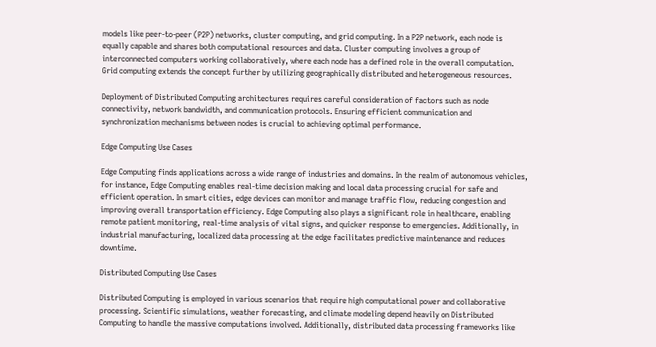models like peer-to-peer (P2P) networks, cluster computing, and grid computing. In a P2P network, each node is equally capable and shares both computational resources and data. Cluster computing involves a group of interconnected computers working collaboratively, where each node has a defined role in the overall computation. Grid computing extends the concept further by utilizing geographically distributed and heterogeneous resources.

Deployment of Distributed Computing architectures requires careful consideration of factors such as node connectivity, network bandwidth, and communication protocols. Ensuring efficient communication and synchronization mechanisms between nodes is crucial to achieving optimal performance.

Edge Computing Use Cases

Edge Computing finds applications across a wide range of industries and domains. In the realm of autonomous vehicles, for instance, Edge Computing enables real-time decision making and local data processing crucial for safe and efficient operation. In smart cities, edge devices can monitor and manage traffic flow, reducing congestion and improving overall transportation efficiency. Edge Computing also plays a significant role in healthcare, enabling remote patient monitoring, real-time analysis of vital signs, and quicker response to emergencies. Additionally, in industrial manufacturing, localized data processing at the edge facilitates predictive maintenance and reduces downtime.

Distributed Computing Use Cases

Distributed Computing is employed in various scenarios that require high computational power and collaborative processing. Scientific simulations, weather forecasting, and climate modeling depend heavily on Distributed Computing to handle the massive computations involved. Additionally, distributed data processing frameworks like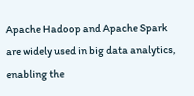Apache Hadoop and Apache Spark are widely used in big data analytics, enabling the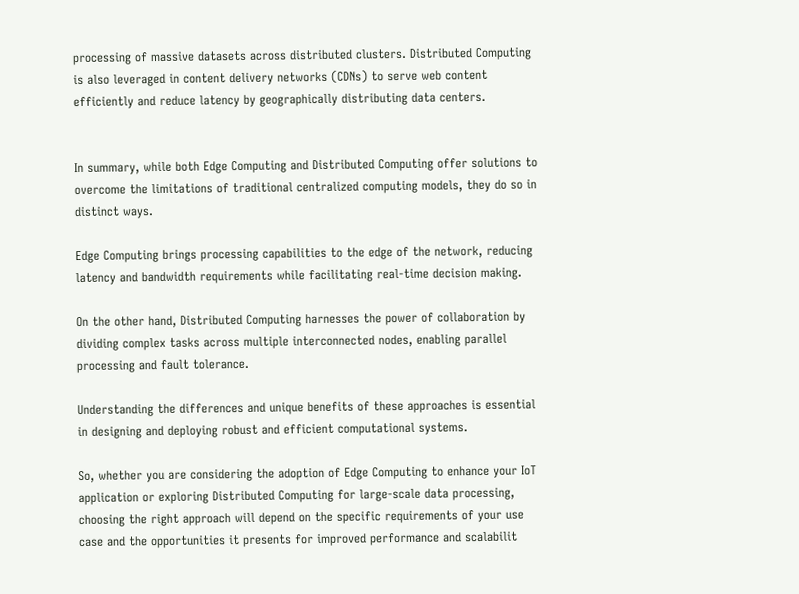processing of massive datasets across distributed clusters. Distributed Computing is also leveraged in content delivery networks (CDNs) to serve web content efficiently and reduce latency by geographically distributing data centers.


In summary, while both Edge Computing and Distributed Computing offer solutions to overcome the limitations of traditional centralized computing models, they do so in distinct ways.

Edge Computing brings processing capabilities to the edge of the network, reducing latency and bandwidth requirements while facilitating real-time decision making.

On the other hand, Distributed Computing harnesses the power of collaboration by dividing complex tasks across multiple interconnected nodes, enabling parallel processing and fault tolerance.

Understanding the differences and unique benefits of these approaches is essential in designing and deploying robust and efficient computational systems.

So, whether you are considering the adoption of Edge Computing to enhance your IoT application or exploring Distributed Computing for large-scale data processing, choosing the right approach will depend on the specific requirements of your use case and the opportunities it presents for improved performance and scalabilit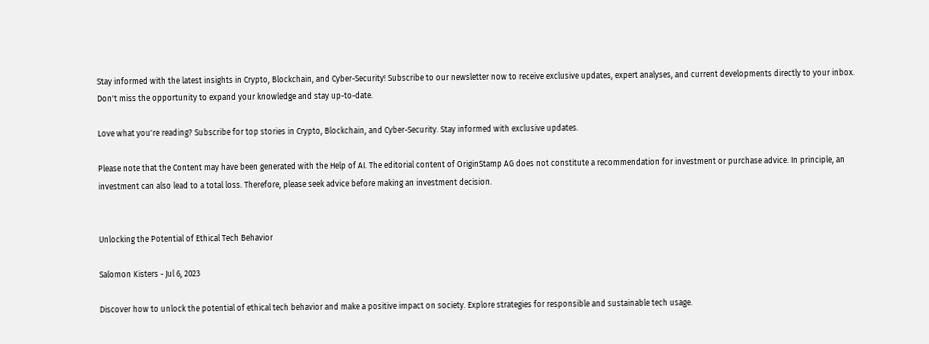Stay informed with the latest insights in Crypto, Blockchain, and Cyber-Security! Subscribe to our newsletter now to receive exclusive updates, expert analyses, and current developments directly to your inbox. Don't miss the opportunity to expand your knowledge and stay up-to-date.

Love what you're reading? Subscribe for top stories in Crypto, Blockchain, and Cyber-Security. Stay informed with exclusive updates.

Please note that the Content may have been generated with the Help of AI. The editorial content of OriginStamp AG does not constitute a recommendation for investment or purchase advice. In principle, an investment can also lead to a total loss. Therefore, please seek advice before making an investment decision.


Unlocking the Potential of Ethical Tech Behavior

Salomon Kisters - Jul 6, 2023

Discover how to unlock the potential of ethical tech behavior and make a positive impact on society. Explore strategies for responsible and sustainable tech usage.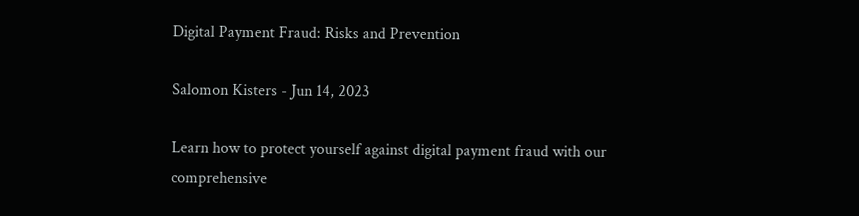Digital Payment Fraud: Risks and Prevention

Salomon Kisters - Jun 14, 2023

Learn how to protect yourself against digital payment fraud with our comprehensive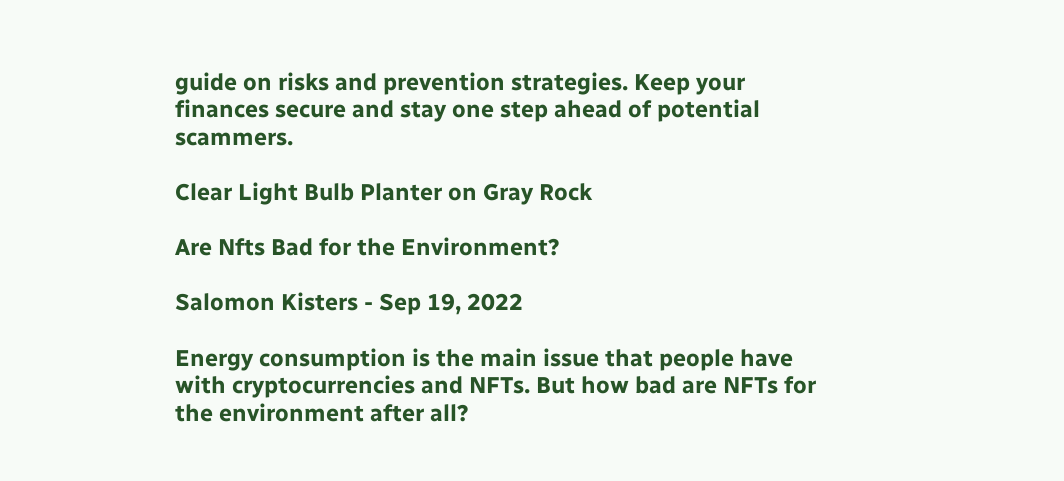guide on risks and prevention strategies. Keep your finances secure and stay one step ahead of potential scammers.

Clear Light Bulb Planter on Gray Rock

Are Nfts Bad for the Environment?

Salomon Kisters - Sep 19, 2022

Energy consumption is the main issue that people have with cryptocurrencies and NFTs. But how bad are NFTs for the environment after all?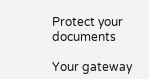Protect your documents

Your gateway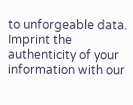to unforgeable data. Imprint the authenticity of your information with our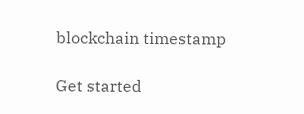blockchain timestamp

Get started